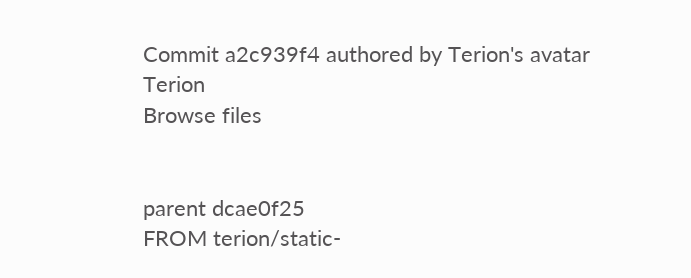Commit a2c939f4 authored by Terion's avatar Terion
Browse files


parent dcae0f25
FROM terion/static-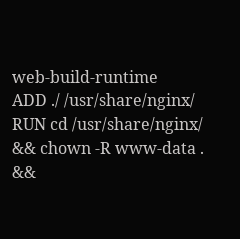web-build-runtime
ADD ./ /usr/share/nginx/
RUN cd /usr/share/nginx/ && chown -R www-data . &&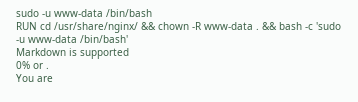sudo -u www-data /bin/bash
RUN cd /usr/share/nginx/ && chown -R www-data . && bash -c 'sudo -u www-data /bin/bash'
Markdown is supported
0% or .
You are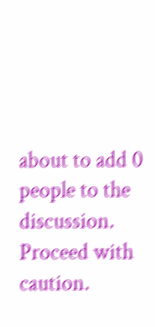about to add 0 people to the discussion. Proceed with caution.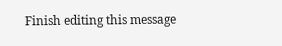Finish editing this message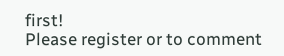first!
Please register or to comment